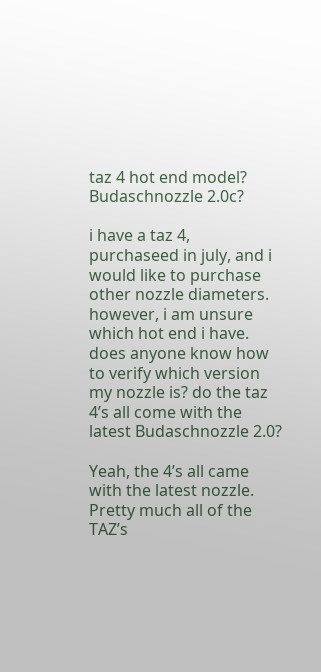taz 4 hot end model? Budaschnozzle 2.0c?

i have a taz 4, purchaseed in july, and i would like to purchase other nozzle diameters. however, i am unsure which hot end i have. does anyone know how to verify which version my nozzle is? do the taz 4’s all come with the latest Budaschnozzle 2.0?

Yeah, the 4’s all came with the latest nozzle. Pretty much all of the TAZ’s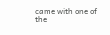came with one of the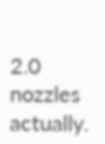2.0 nozzles actually.